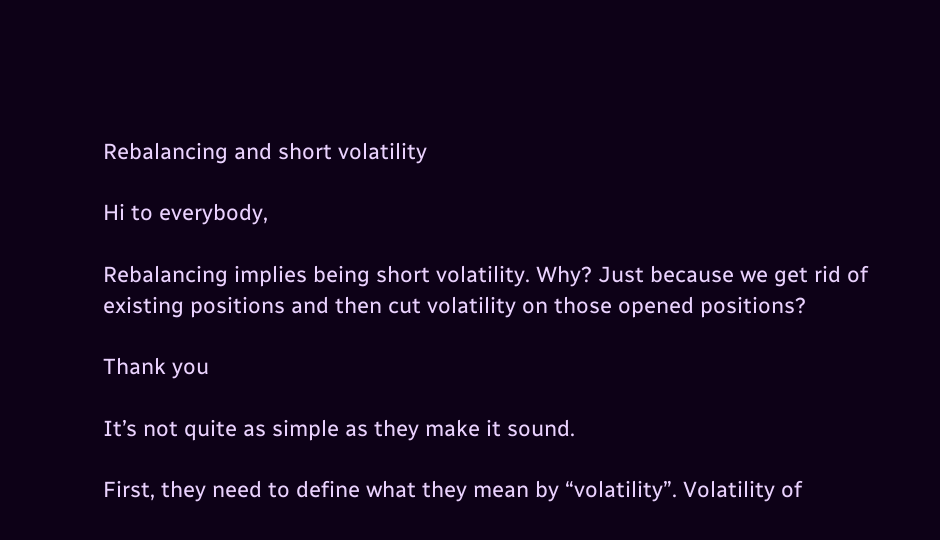Rebalancing and short volatility

Hi to everybody,

Rebalancing implies being short volatility. Why? Just because we get rid of existing positions and then cut volatility on those opened positions?

Thank you

It’s not quite as simple as they make it sound.

First, they need to define what they mean by “volatility”. Volatility of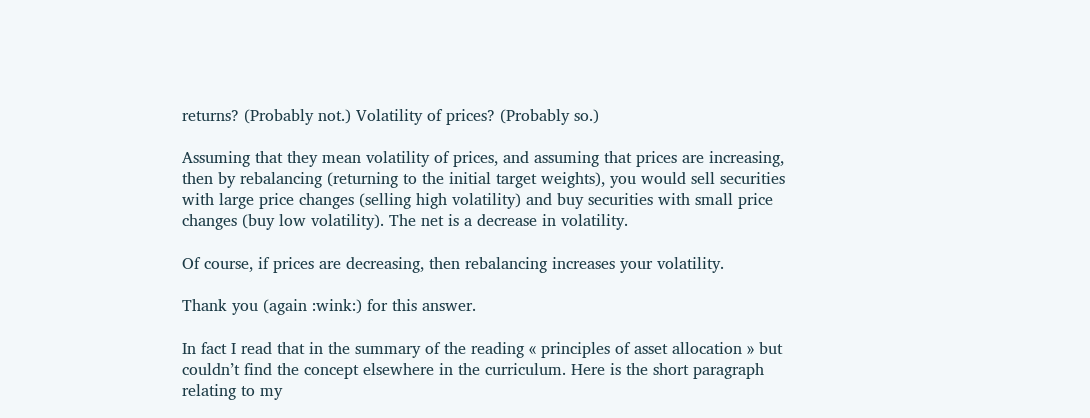returns? (Probably not.) Volatility of prices? (Probably so.)

Assuming that they mean volatility of prices, and assuming that prices are increasing, then by rebalancing (returning to the initial target weights), you would sell securities with large price changes (selling high volatility) and buy securities with small price changes (buy low volatility). The net is a decrease in volatility.

Of course, if prices are decreasing, then rebalancing increases your volatility.

Thank you (again :wink:) for this answer.

In fact I read that in the summary of the reading « principles of asset allocation » but couldn’t find the concept elsewhere in the curriculum. Here is the short paragraph relating to my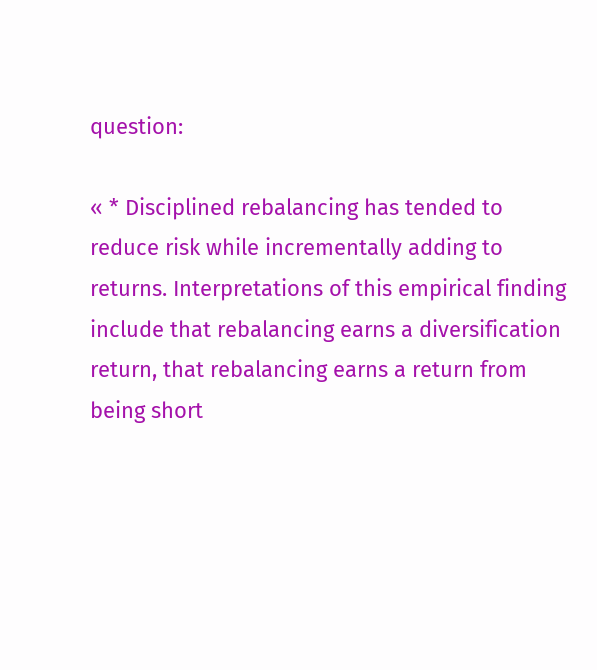question:

« * Disciplined rebalancing has tended to reduce risk while incrementally adding to returns. Interpretations of this empirical finding include that rebalancing earns a diversification return, that rebalancing earns a return from being short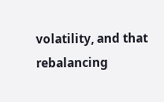volatility, and that rebalancing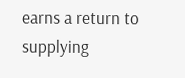earns a return to supplying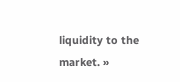liquidity to the market. »